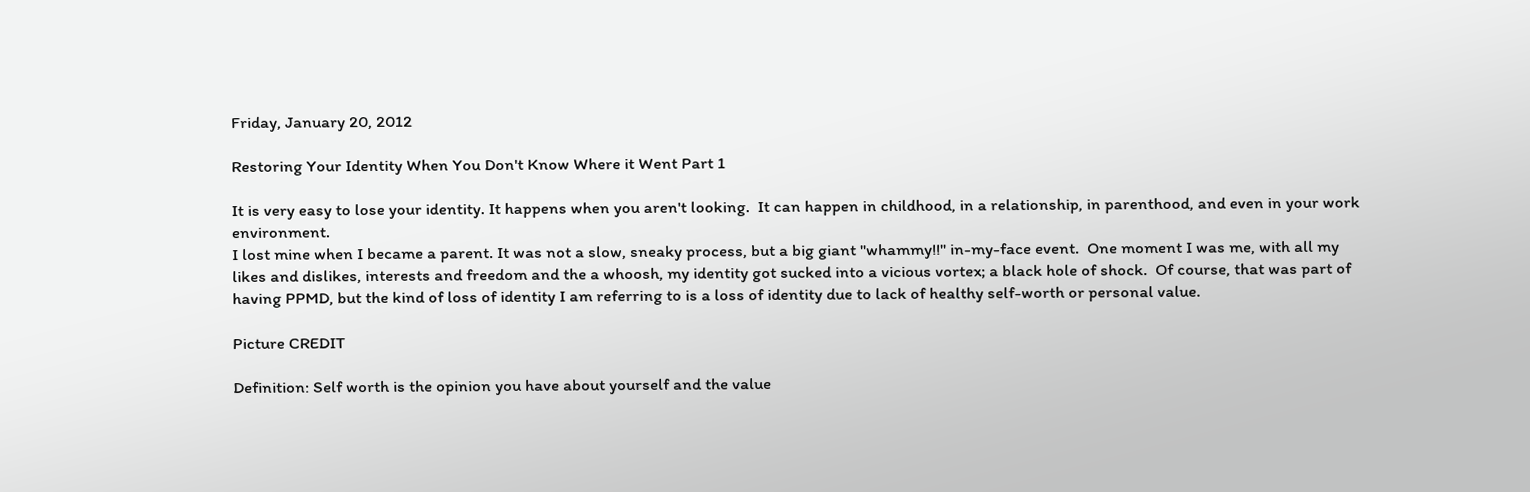Friday, January 20, 2012

Restoring Your Identity When You Don't Know Where it Went Part 1

It is very easy to lose your identity. It happens when you aren't looking.  It can happen in childhood, in a relationship, in parenthood, and even in your work environment.
I lost mine when I became a parent. It was not a slow, sneaky process, but a big giant "whammy!!" in-my-face event.  One moment I was me, with all my likes and dislikes, interests and freedom and the a whoosh, my identity got sucked into a vicious vortex; a black hole of shock.  Of course, that was part of  having PPMD, but the kind of loss of identity I am referring to is a loss of identity due to lack of healthy self-worth or personal value.

Picture CREDIT

Definition: Self worth is the opinion you have about yourself and the value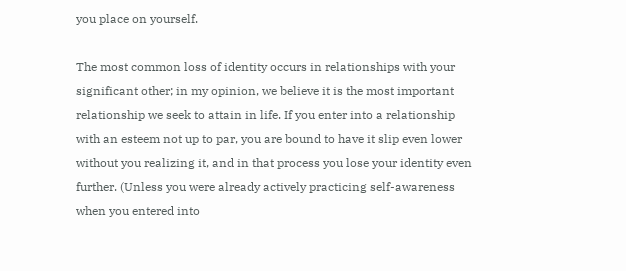you place on yourself.

The most common loss of identity occurs in relationships with your significant other; in my opinion, we believe it is the most important relationship we seek to attain in life. If you enter into a relationship with an esteem not up to par, you are bound to have it slip even lower without you realizing it, and in that process you lose your identity even further. (Unless you were already actively practicing self-awareness when you entered into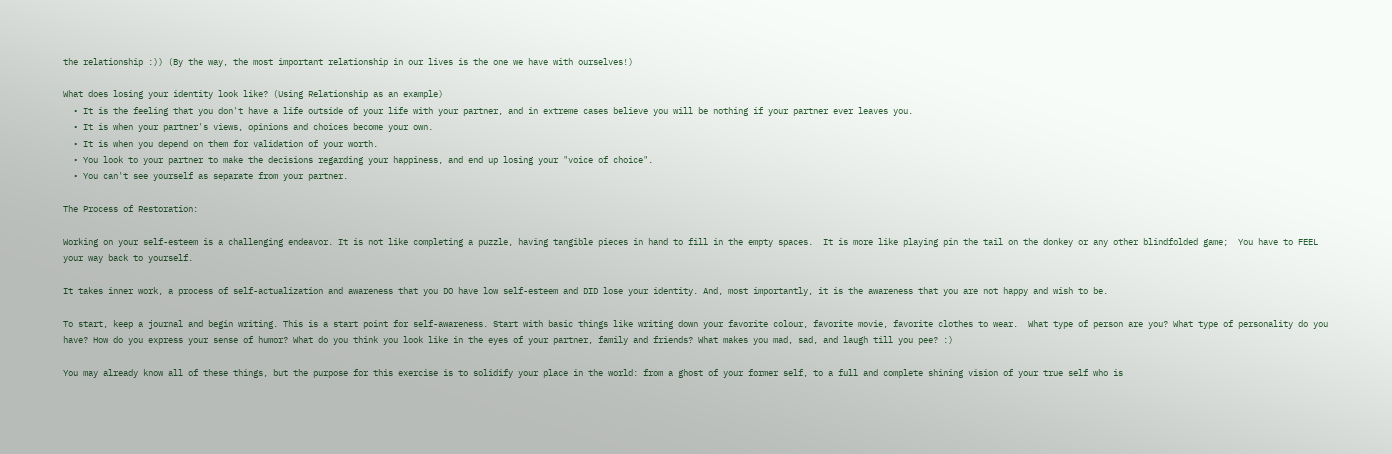the relationship :)) (By the way, the most important relationship in our lives is the one we have with ourselves!)

What does losing your identity look like? (Using Relationship as an example)
  • It is the feeling that you don't have a life outside of your life with your partner, and in extreme cases believe you will be nothing if your partner ever leaves you.
  • It is when your partner's views, opinions and choices become your own.
  • It is when you depend on them for validation of your worth.
  • You look to your partner to make the decisions regarding your happiness, and end up losing your "voice of choice".
  • You can't see yourself as separate from your partner.

The Process of Restoration:

Working on your self-esteem is a challenging endeavor. It is not like completing a puzzle, having tangible pieces in hand to fill in the empty spaces.  It is more like playing pin the tail on the donkey or any other blindfolded game;  You have to FEEL your way back to yourself.

It takes inner work, a process of self-actualization and awareness that you DO have low self-esteem and DID lose your identity. And, most importantly, it is the awareness that you are not happy and wish to be.

To start, keep a journal and begin writing. This is a start point for self-awareness. Start with basic things like writing down your favorite colour, favorite movie, favorite clothes to wear.  What type of person are you? What type of personality do you have? How do you express your sense of humor? What do you think you look like in the eyes of your partner, family and friends? What makes you mad, sad, and laugh till you pee? :)

You may already know all of these things, but the purpose for this exercise is to solidify your place in the world: from a ghost of your former self, to a full and complete shining vision of your true self who is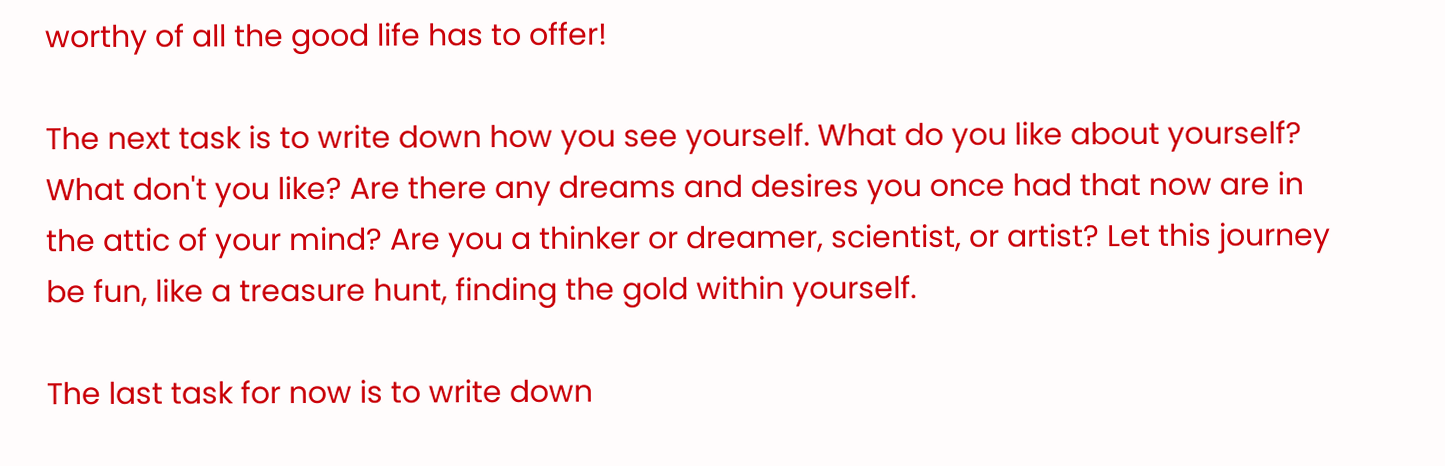worthy of all the good life has to offer!

The next task is to write down how you see yourself. What do you like about yourself? What don't you like? Are there any dreams and desires you once had that now are in the attic of your mind? Are you a thinker or dreamer, scientist, or artist? Let this journey be fun, like a treasure hunt, finding the gold within yourself.

The last task for now is to write down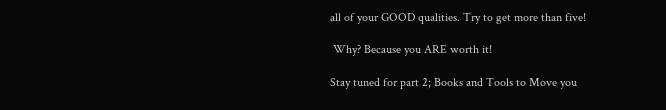all of your GOOD qualities. Try to get more than five!

 Why? Because you ARE worth it!

Stay tuned for part 2; Books and Tools to Move you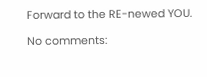Forward to the RE-newed YOU.

No comments: